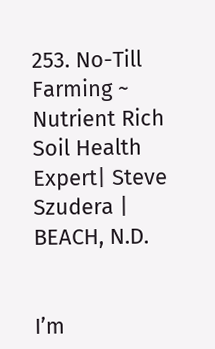253. No-Till Farming ~ Nutrient Rich Soil Health Expert| Steve Szudera | BEACH, N.D.


I’m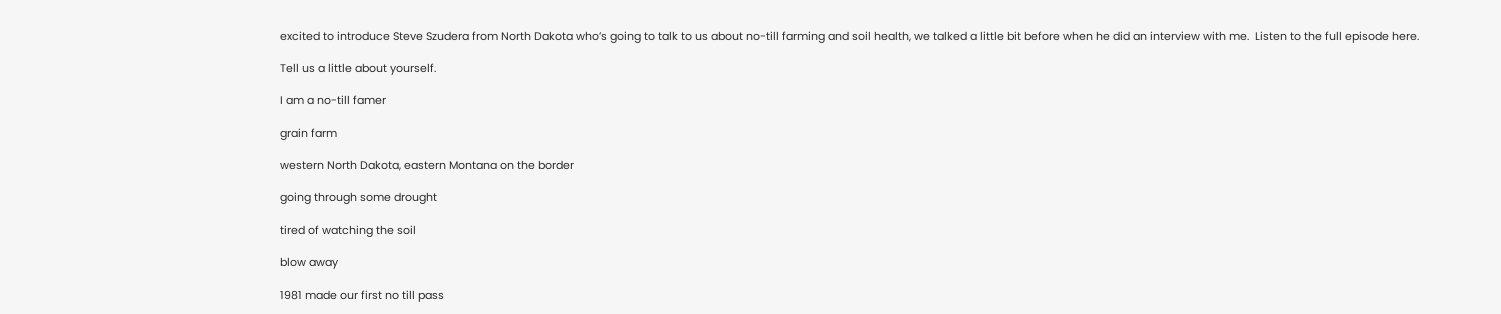excited to introduce Steve Szudera from North Dakota who’s going to talk to us about no-till farming and soil health, we talked a little bit before when he did an interview with me.  Listen to the full episode here.

Tell us a little about yourself.

I am a no-till famer

grain farm

western North Dakota, eastern Montana on the border

going through some drought

tired of watching the soil

blow away

1981 made our first no till pass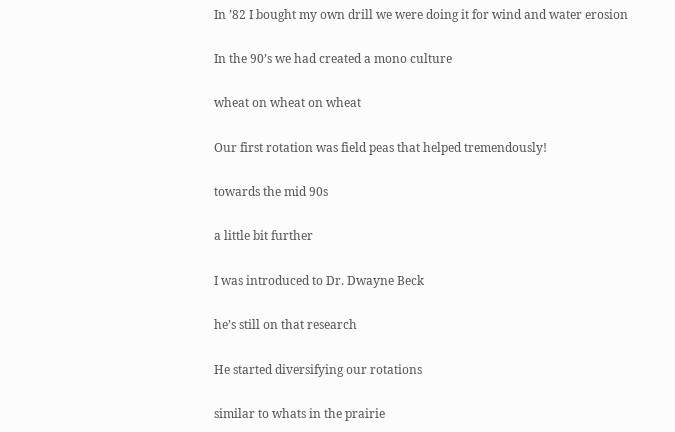In ’82 I bought my own drill we were doing it for wind and water erosion

In the 90’s we had created a mono culture

wheat on wheat on wheat

Our first rotation was field peas that helped tremendously!

towards the mid 90s

a little bit further

I was introduced to Dr. Dwayne Beck

he’s still on that research

He started diversifying our rotations

similar to whats in the prairie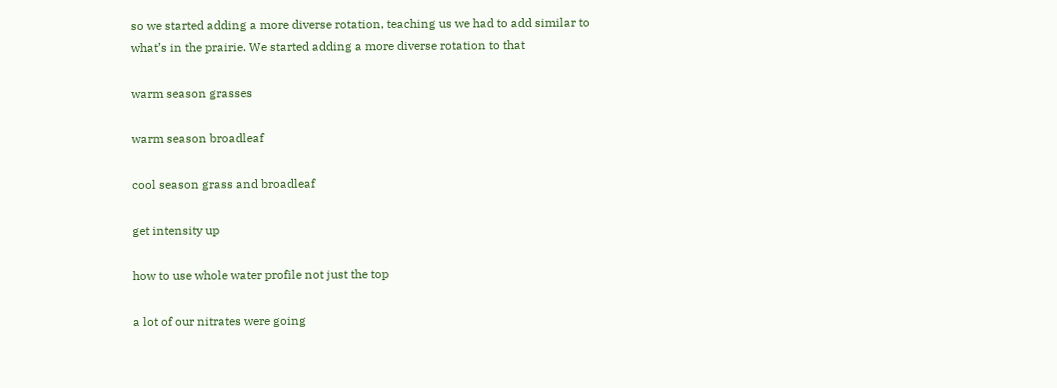so we started adding a more diverse rotation, teaching us we had to add similar to what’s in the prairie. We started adding a more diverse rotation to that

warm season grasses

warm season broadleaf

cool season grass and broadleaf

get intensity up

how to use whole water profile not just the top

a lot of our nitrates were going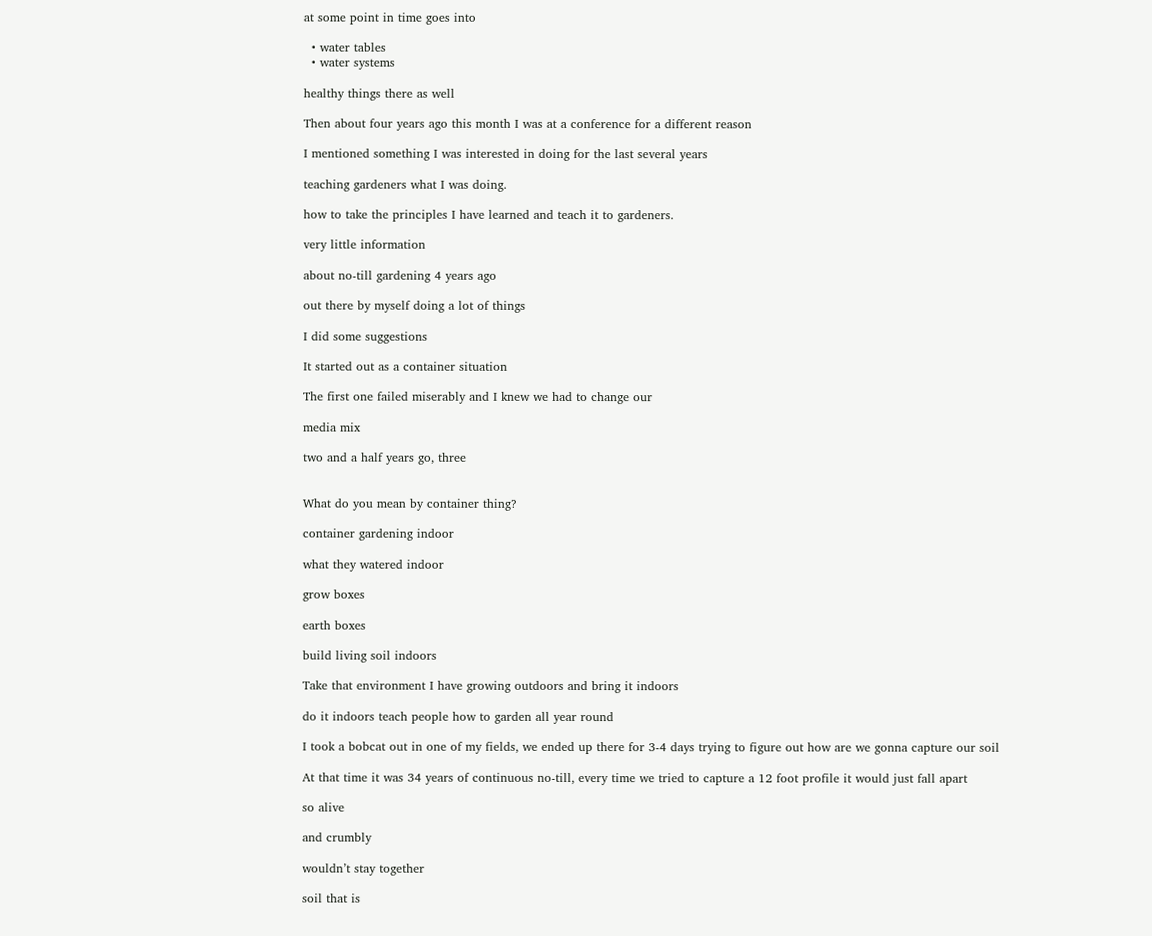at some point in time goes into

  • water tables
  • water systems

healthy things there as well

Then about four years ago this month I was at a conference for a different reason

I mentioned something I was interested in doing for the last several years

teaching gardeners what I was doing.

how to take the principles I have learned and teach it to gardeners.

very little information

about no-till gardening 4 years ago

out there by myself doing a lot of things

I did some suggestions

It started out as a container situation

The first one failed miserably and I knew we had to change our

media mix

two and a half years go, three


What do you mean by container thing?

container gardening indoor

what they watered indoor

grow boxes

earth boxes

build living soil indoors

Take that environment I have growing outdoors and bring it indoors

do it indoors teach people how to garden all year round

I took a bobcat out in one of my fields, we ended up there for 3-4 days trying to figure out how are we gonna capture our soil

At that time it was 34 years of continuous no-till, every time we tried to capture a 12 foot profile it would just fall apart

so alive

and crumbly

wouldn’t stay together

soil that is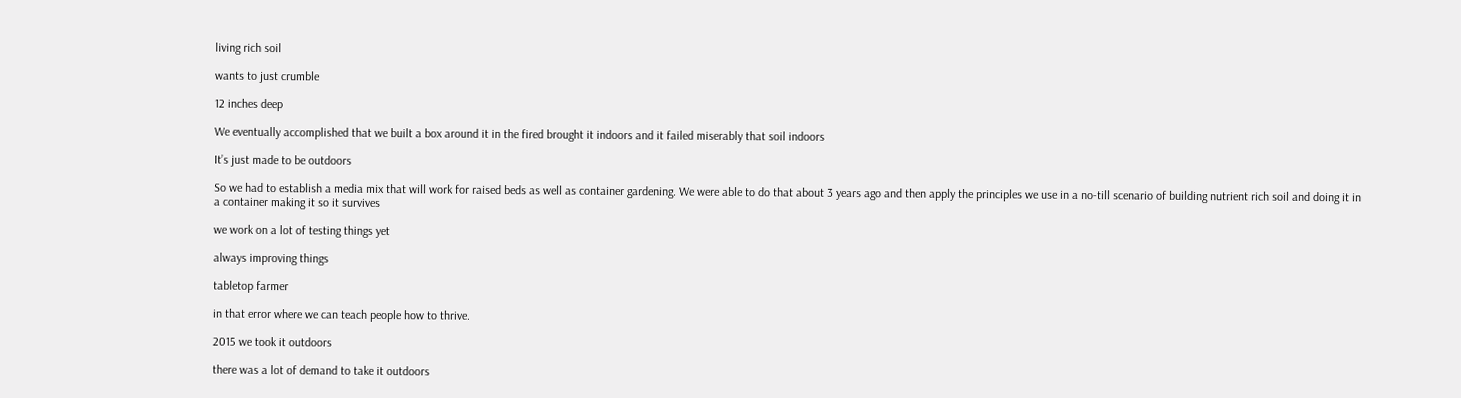living rich soil

wants to just crumble

12 inches deep

We eventually accomplished that we built a box around it in the fired brought it indoors and it failed miserably that soil indoors

It’s just made to be outdoors

So we had to establish a media mix that will work for raised beds as well as container gardening. We were able to do that about 3 years ago and then apply the principles we use in a no-till scenario of building nutrient rich soil and doing it in a container making it so it survives

we work on a lot of testing things yet

always improving things

tabletop farmer

in that error where we can teach people how to thrive.

2015 we took it outdoors

there was a lot of demand to take it outdoors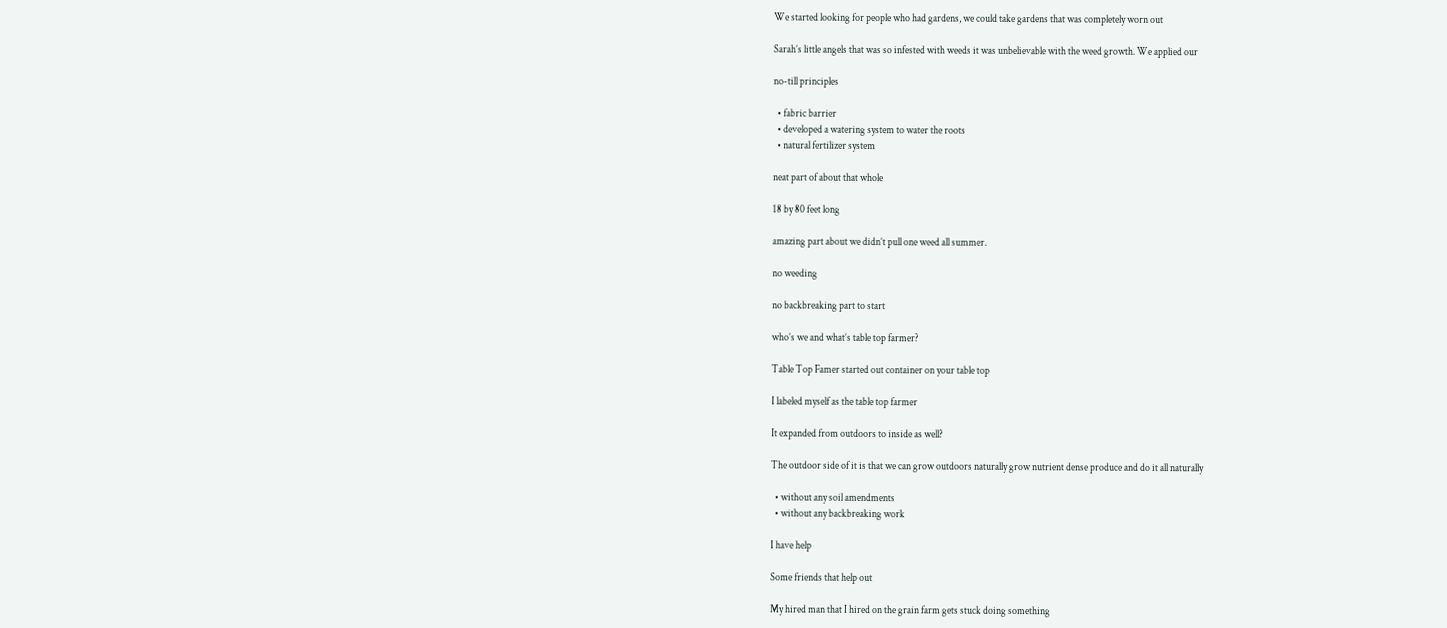We started looking for people who had gardens, we could take gardens that was completely worn out

Sarah’s little angels that was so infested with weeds it was unbelievable with the weed growth. We applied our

no-till principles

  • fabric barrier
  • developed a watering system to water the roots
  • natural fertilizer system

neat part of about that whole

18 by 80 feet long

amazing part about we didn’t pull one weed all summer.

no weeding

no backbreaking part to start

who’s we and what’s table top farmer?

Table Top Famer started out container on your table top

I labeled myself as the table top farmer

It expanded from outdoors to inside as well?

The outdoor side of it is that we can grow outdoors naturally grow nutrient dense produce and do it all naturally

  • without any soil amendments
  • without any backbreaking work

I have help

Some friends that help out

My hired man that I hired on the grain farm gets stuck doing something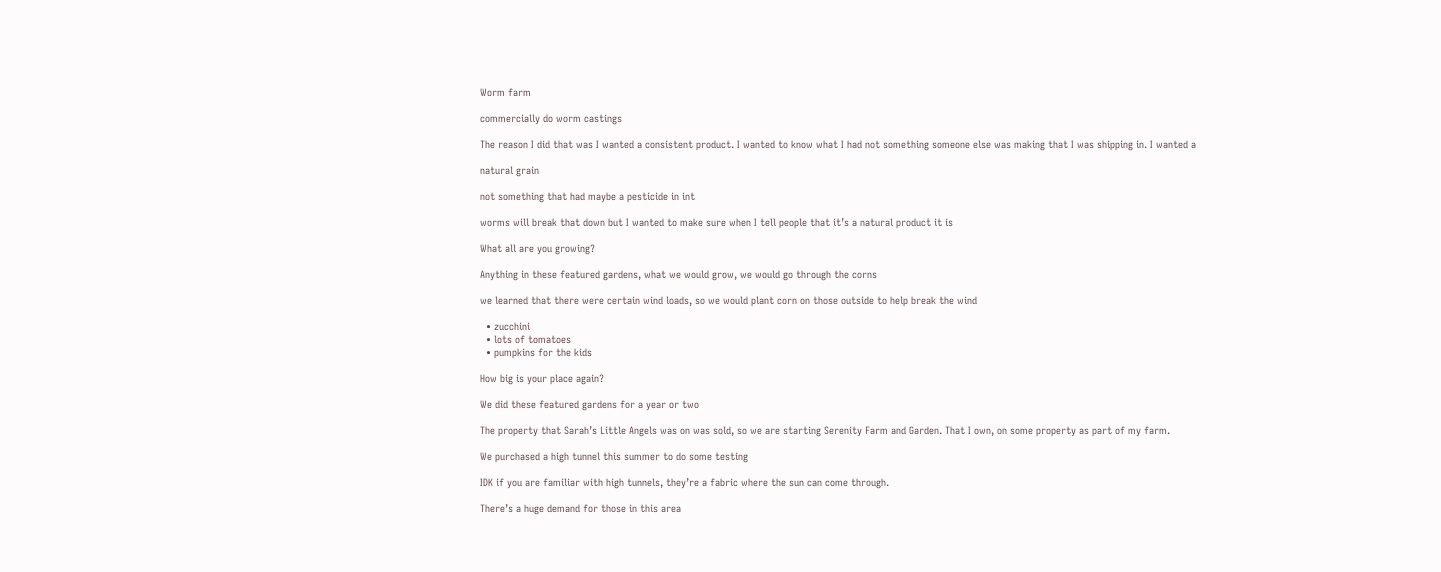Worm farm

commercially do worm castings

The reason I did that was I wanted a consistent product. I wanted to know what I had not something someone else was making that I was shipping in. I wanted a

natural grain

not something that had maybe a pesticide in int

worms will break that down but I wanted to make sure when I tell people that it’s a natural product it is

What all are you growing?

Anything in these featured gardens, what we would grow, we would go through the corns

we learned that there were certain wind loads, so we would plant corn on those outside to help break the wind

  • zucchini
  • lots of tomatoes
  • pumpkins for the kids

How big is your place again?

We did these featured gardens for a year or two

The property that Sarah’s Little Angels was on was sold, so we are starting Serenity Farm and Garden. That I own, on some property as part of my farm.

We purchased a high tunnel this summer to do some testing

IDK if you are familiar with high tunnels, they’re a fabric where the sun can come through.

There’s a huge demand for those in this area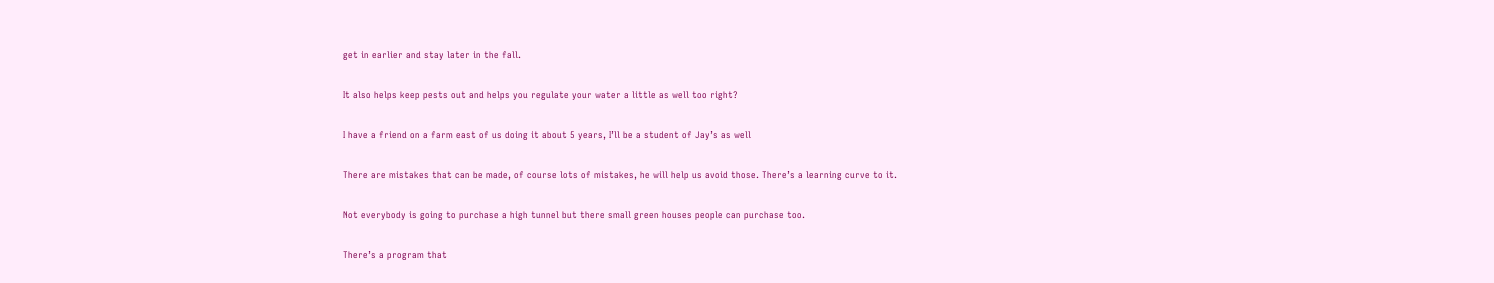get in earlier and stay later in the fall.

It also helps keep pests out and helps you regulate your water a little as well too right?

I have a friend on a farm east of us doing it about 5 years, I’ll be a student of Jay’s as well

There are mistakes that can be made, of course lots of mistakes, he will help us avoid those. There’s a learning curve to it.

Not everybody is going to purchase a high tunnel but there small green houses people can purchase too.

There’s a program that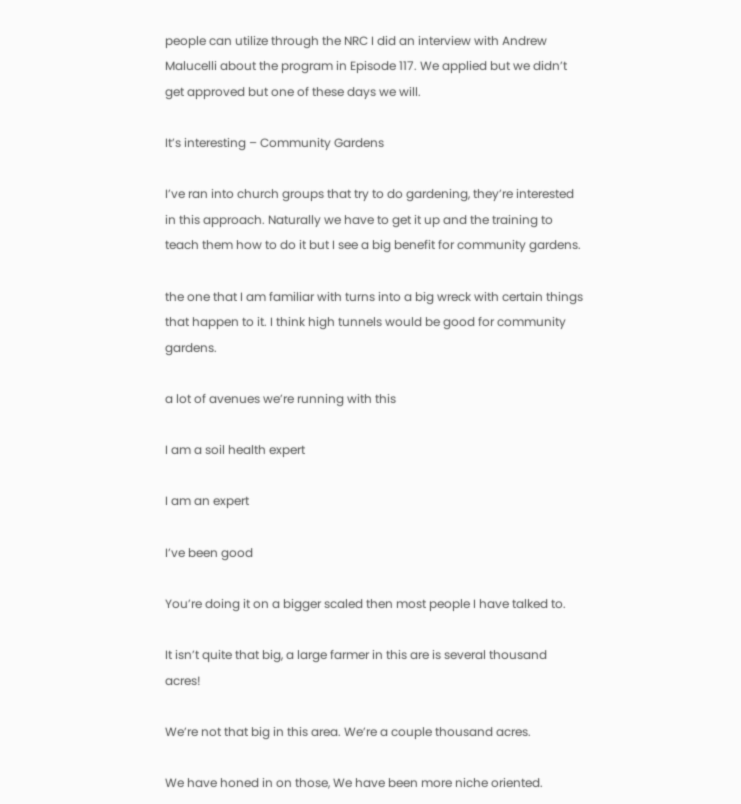people can utilize through the NRC I did an interview with Andrew Malucelli about the program in Episode 117. We applied but we didn’t get approved but one of these days we will.

It’s interesting – Community Gardens

I’ve ran into church groups that try to do gardening, they’re interested in this approach. Naturally we have to get it up and the training to teach them how to do it but I see a big benefit for community gardens.

the one that I am familiar with turns into a big wreck with certain things that happen to it. I think high tunnels would be good for community gardens.

a lot of avenues we’re running with this

I am a soil health expert

I am an expert

I’ve been good

You’re doing it on a bigger scaled then most people I have talked to.

It isn’t quite that big, a large farmer in this are is several thousand acres!

We’re not that big in this area. We’re a couple thousand acres.

We have honed in on those, We have been more niche oriented.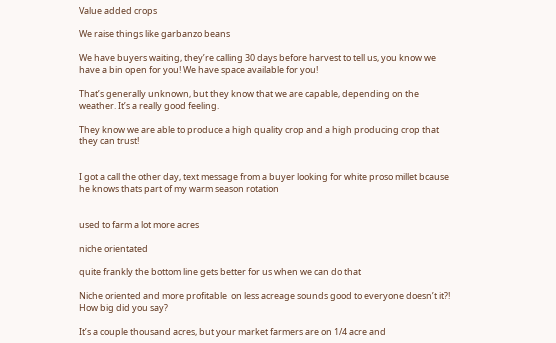Value added crops

We raise things like garbanzo beans

We have buyers waiting, they’re calling 30 days before harvest to tell us, you know we have a bin open for you! We have space available for you!

That’s generally unknown, but they know that we are capable, depending on the weather. It’s a really good feeling.

They know we are able to produce a high quality crop and a high producing crop that they can trust!


I got a call the other day, text message from a buyer looking for white proso millet bcause he knows thats part of my warm season rotation


used to farm a lot more acres

niche orientated

quite frankly the bottom line gets better for us when we can do that

Niche oriented and more profitable  on less acreage sounds good to everyone doesn’t it?! How big did you say?

It’s a couple thousand acres, but your market farmers are on 1/4 acre and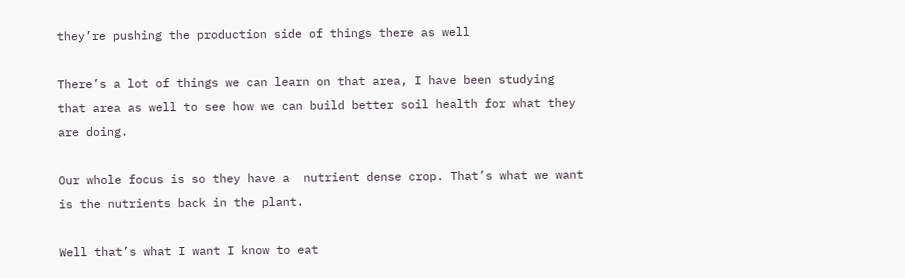they’re pushing the production side of things there as well

There’s a lot of things we can learn on that area, I have been studying that area as well to see how we can build better soil health for what they are doing.

Our whole focus is so they have a  nutrient dense crop. That’s what we want is the nutrients back in the plant.

Well that’s what I want I know to eat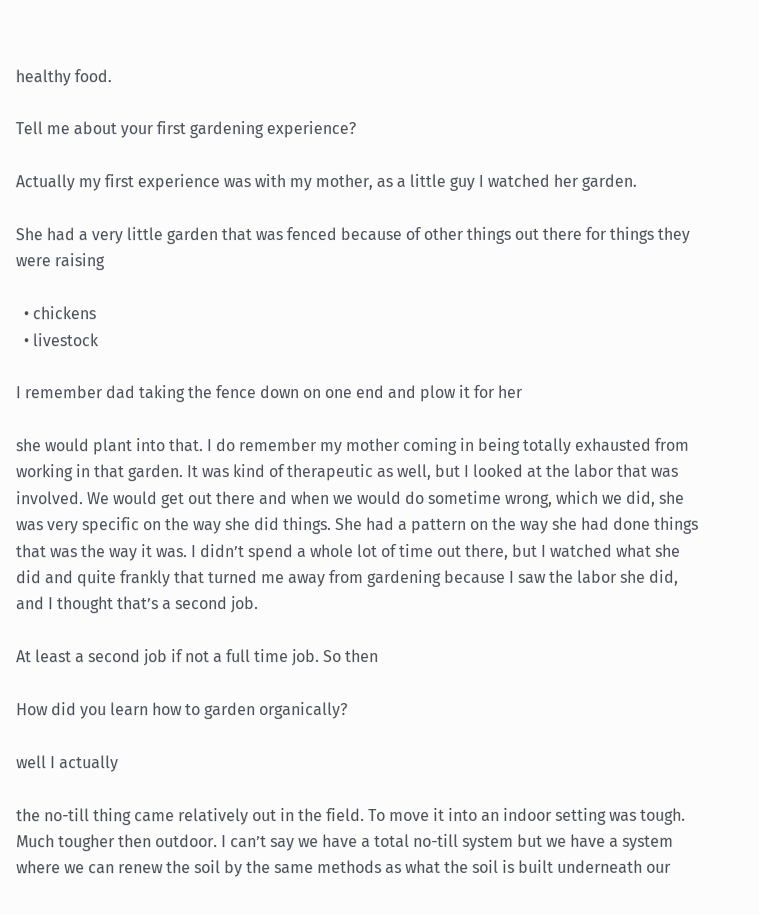healthy food.

Tell me about your first gardening experience?

Actually my first experience was with my mother, as a little guy I watched her garden.

She had a very little garden that was fenced because of other things out there for things they were raising

  • chickens
  • livestock

I remember dad taking the fence down on one end and plow it for her

she would plant into that. I do remember my mother coming in being totally exhausted from working in that garden. It was kind of therapeutic as well, but I looked at the labor that was involved. We would get out there and when we would do sometime wrong, which we did, she was very specific on the way she did things. She had a pattern on the way she had done things that was the way it was. I didn’t spend a whole lot of time out there, but I watched what she did and quite frankly that turned me away from gardening because I saw the labor she did, and I thought that’s a second job.

At least a second job if not a full time job. So then

How did you learn how to garden organically?

well I actually

the no-till thing came relatively out in the field. To move it into an indoor setting was tough. Much tougher then outdoor. I can’t say we have a total no-till system but we have a system where we can renew the soil by the same methods as what the soil is built underneath our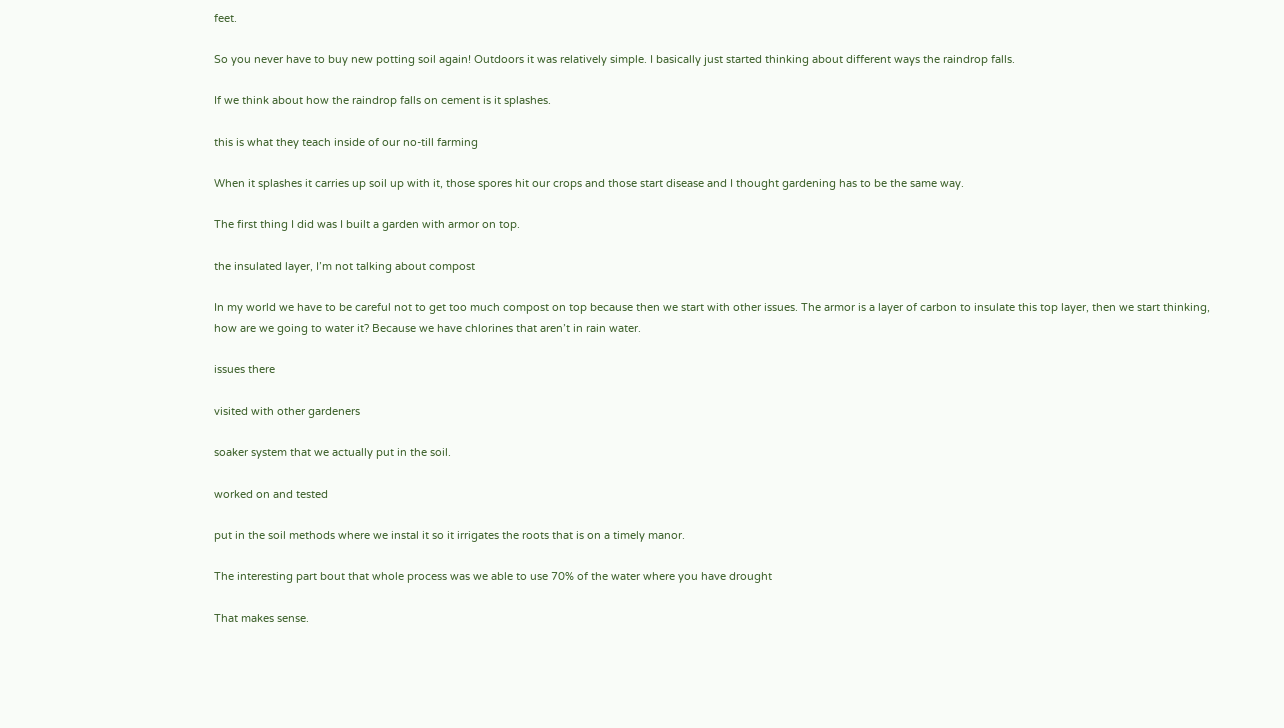feet.

So you never have to buy new potting soil again! Outdoors it was relatively simple. I basically just started thinking about different ways the raindrop falls.

If we think about how the raindrop falls on cement is it splashes.

this is what they teach inside of our no-till farming

When it splashes it carries up soil up with it, those spores hit our crops and those start disease and I thought gardening has to be the same way.

The first thing I did was I built a garden with armor on top.

the insulated layer, I’m not talking about compost

In my world we have to be careful not to get too much compost on top because then we start with other issues. The armor is a layer of carbon to insulate this top layer, then we start thinking, how are we going to water it? Because we have chlorines that aren’t in rain water.

issues there

visited with other gardeners

soaker system that we actually put in the soil.

worked on and tested

put in the soil methods where we instal it so it irrigates the roots that is on a timely manor.

The interesting part bout that whole process was we able to use 70% of the water where you have drought

That makes sense.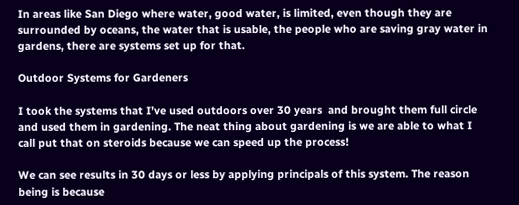In areas like San Diego where water, good water, is limited, even though they are surrounded by oceans, the water that is usable, the people who are saving gray water in gardens, there are systems set up for that.

Outdoor Systems for Gardeners

I took the systems that I’ve used outdoors over 30 years  and brought them full circle and used them in gardening. The neat thing about gardening is we are able to what I call put that on steroids because we can speed up the process!

We can see results in 30 days or less by applying principals of this system. The reason being is because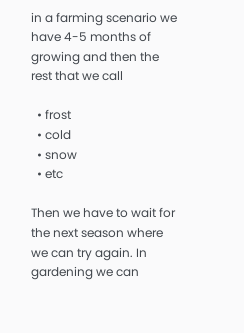in a farming scenario we have 4-5 months of growing and then the rest that we call

  • frost
  • cold
  • snow
  • etc

Then we have to wait for the next season where we can try again. In gardening we can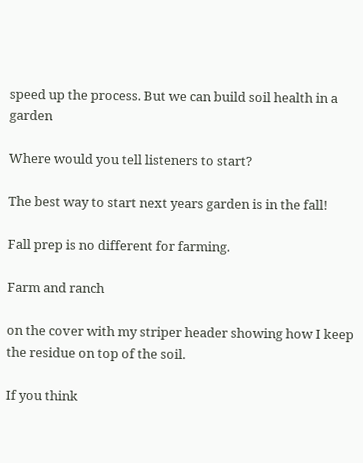speed up the process. But we can build soil health in a garden

Where would you tell listeners to start?

The best way to start next years garden is in the fall!

Fall prep is no different for farming.

Farm and ranch

on the cover with my striper header showing how I keep the residue on top of the soil.

If you think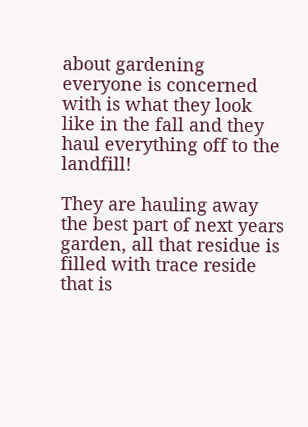about gardening everyone is concerned with is what they look like in the fall and they haul everything off to the landfill!

They are hauling away the best part of next years garden, all that residue is filled with trace reside that is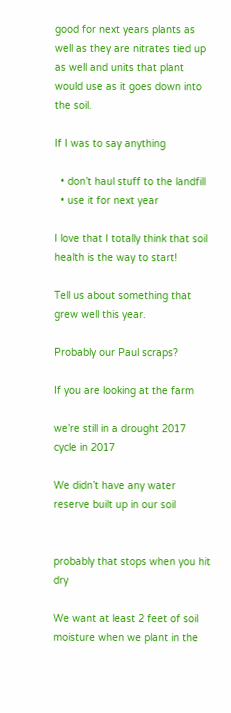good for next years plants as well as they are nitrates tied up as well and units that plant would use as it goes down into the soil.

If I was to say anything

  • don’t haul stuff to the landfill
  • use it for next year

I love that I totally think that soil health is the way to start!

Tell us about something that grew well this year.

Probably our Paul scraps?

If you are looking at the farm

we’re still in a drought 2017 cycle in 2017

We didn’t have any water reserve built up in our soil


probably that stops when you hit dry

We want at least 2 feet of soil moisture when we plant in the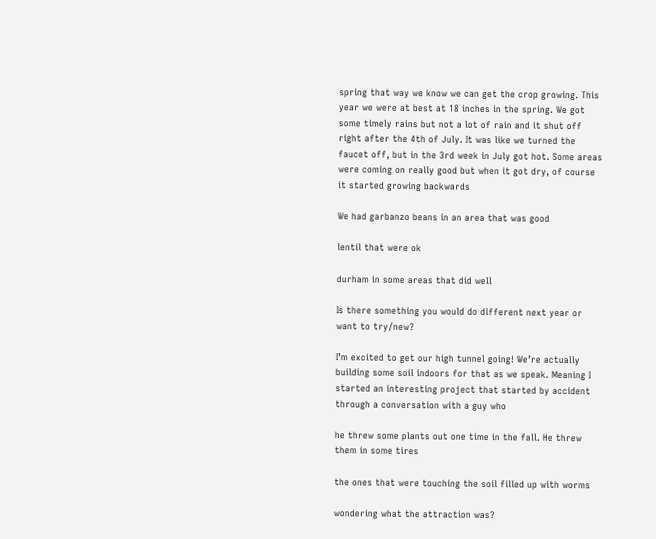spring that way we know we can get the crop growing. This year we were at best at 18 inches in the spring. We got some timely rains but not a lot of rain and it shut off right after the 4th of July. It was like we turned the faucet off, but in the 3rd week in July got hot. Some areas were coming on really good but when it got dry, of course it started growing backwards

We had garbanzo beans in an area that was good

lentil that were ok

durham in some areas that did well

Is there something you would do different next year or want to try/new?

I’m excited to get our high tunnel going! We’re actually building some soil indoors for that as we speak. Meaning I started an interesting project that started by accident through a conversation with a guy who

he threw some plants out one time in the fall. He threw them in some tires

the ones that were touching the soil filled up with worms

wondering what the attraction was?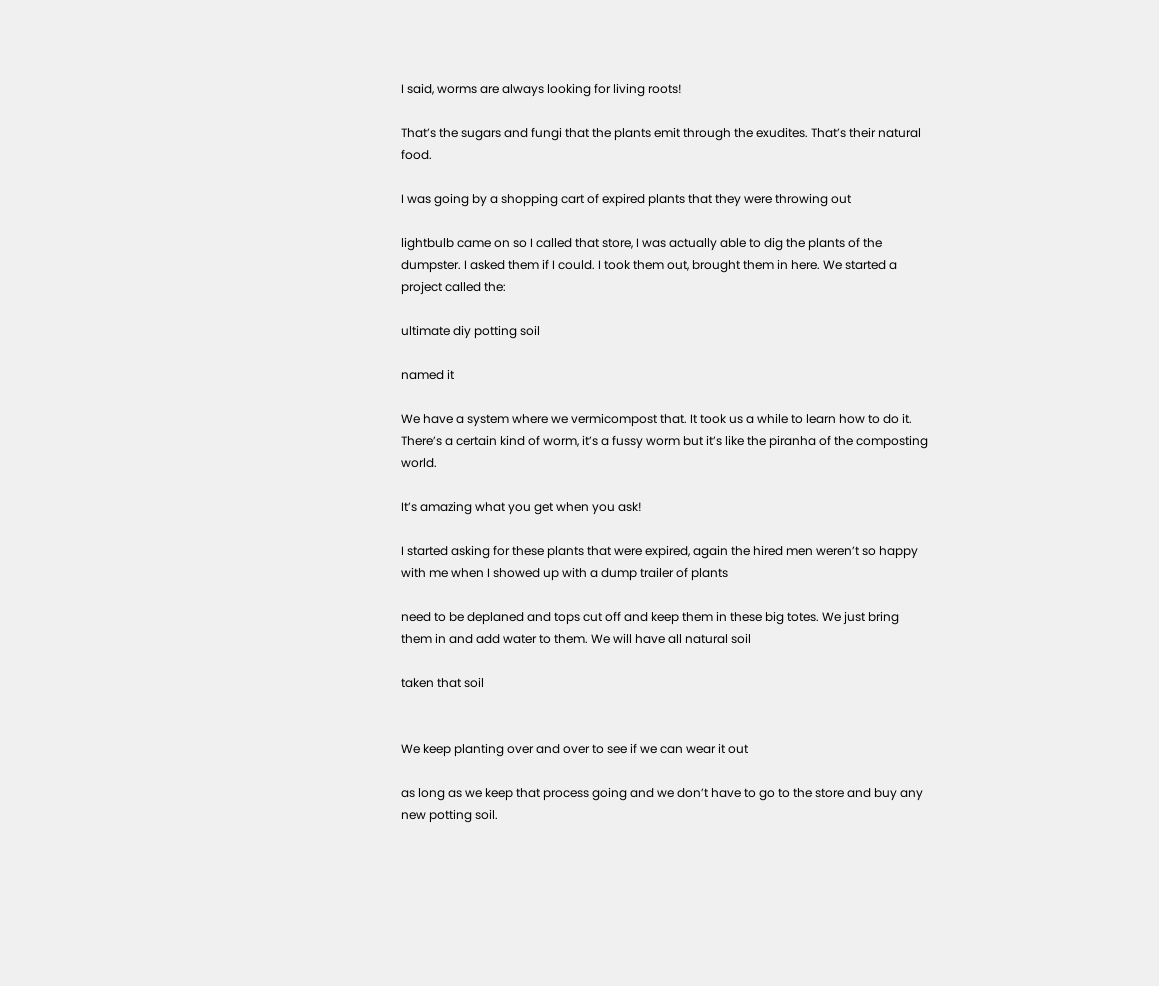I said, worms are always looking for living roots!

That’s the sugars and fungi that the plants emit through the exudites. That’s their natural food.

I was going by a shopping cart of expired plants that they were throwing out

lightbulb came on so I called that store, I was actually able to dig the plants of the dumpster. I asked them if I could. I took them out, brought them in here. We started a project called the:

ultimate diy potting soil

named it

We have a system where we vermicompost that. It took us a while to learn how to do it. There’s a certain kind of worm, it’s a fussy worm but it’s like the piranha of the composting world.

It’s amazing what you get when you ask!

I started asking for these plants that were expired, again the hired men weren’t so happy with me when I showed up with a dump trailer of plants

need to be deplaned and tops cut off and keep them in these big totes. We just bring them in and add water to them. We will have all natural soil

taken that soil


We keep planting over and over to see if we can wear it out

as long as we keep that process going and we don’t have to go to the store and buy any new potting soil.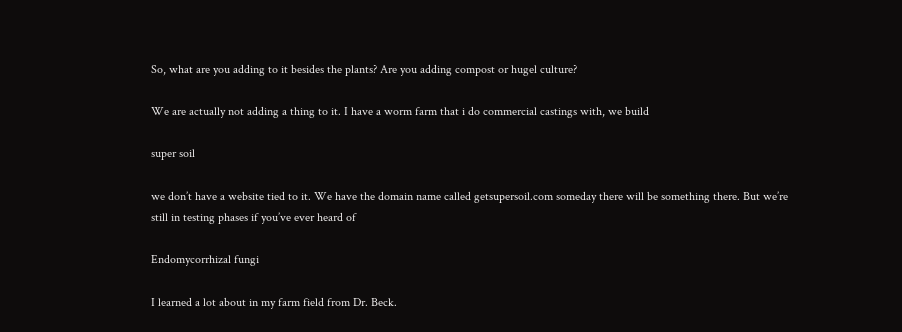So, what are you adding to it besides the plants? Are you adding compost or hugel culture?

We are actually not adding a thing to it. I have a worm farm that i do commercial castings with, we build

super soil

we don’t have a website tied to it. We have the domain name called getsupersoil.com someday there will be something there. But we’re still in testing phases if you’ve ever heard of

Endomycorrhizal fungi

I learned a lot about in my farm field from Dr. Beck.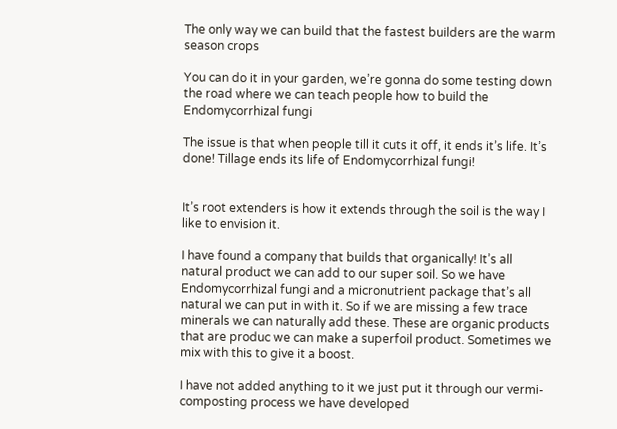The only way we can build that the fastest builders are the warm season crops

You can do it in your garden, we’re gonna do some testing down the road where we can teach people how to build the Endomycorrhizal fungi

The issue is that when people till it cuts it off, it ends it’s life. It’s done! Tillage ends its life of Endomycorrhizal fungi!


It’s root extenders is how it extends through the soil is the way I like to envision it.

I have found a company that builds that organically! It’s all natural product we can add to our super soil. So we have Endomycorrhizal fungi and a micronutrient package that’s all natural we can put in with it. So if we are missing a few trace minerals we can naturally add these. These are organic products that are produc we can make a superfoil product. Sometimes we mix with this to give it a boost.

I have not added anything to it we just put it through our vermi-composting process we have developed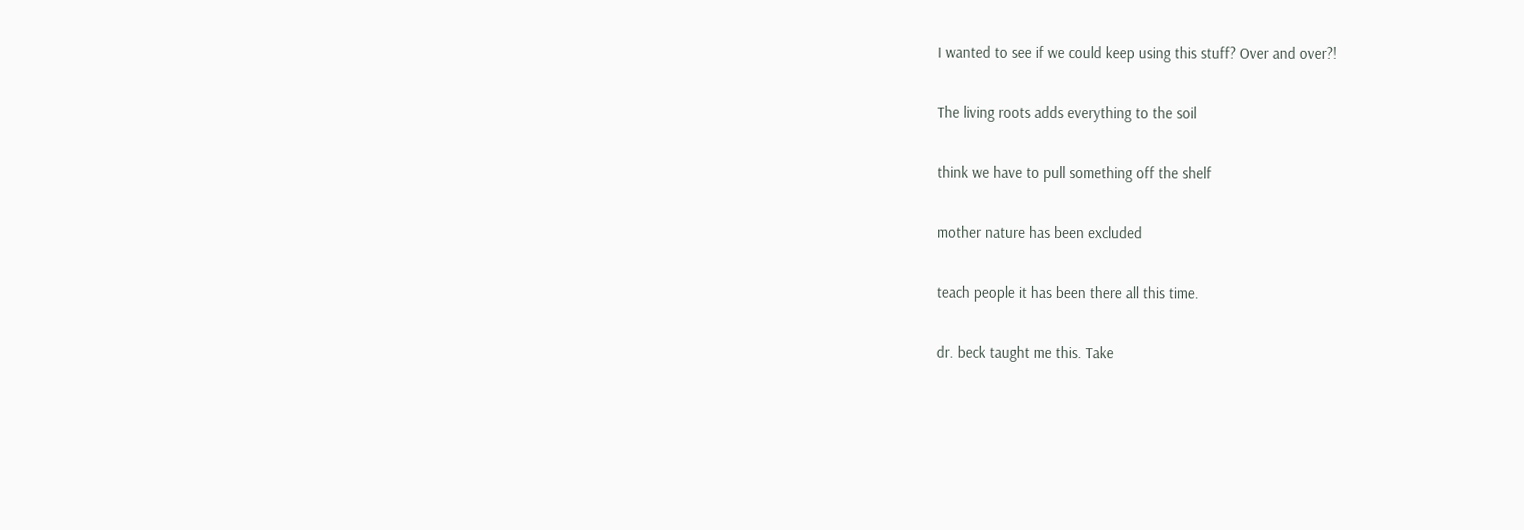I wanted to see if we could keep using this stuff? Over and over?!

The living roots adds everything to the soil

think we have to pull something off the shelf

mother nature has been excluded

teach people it has been there all this time.

dr. beck taught me this. Take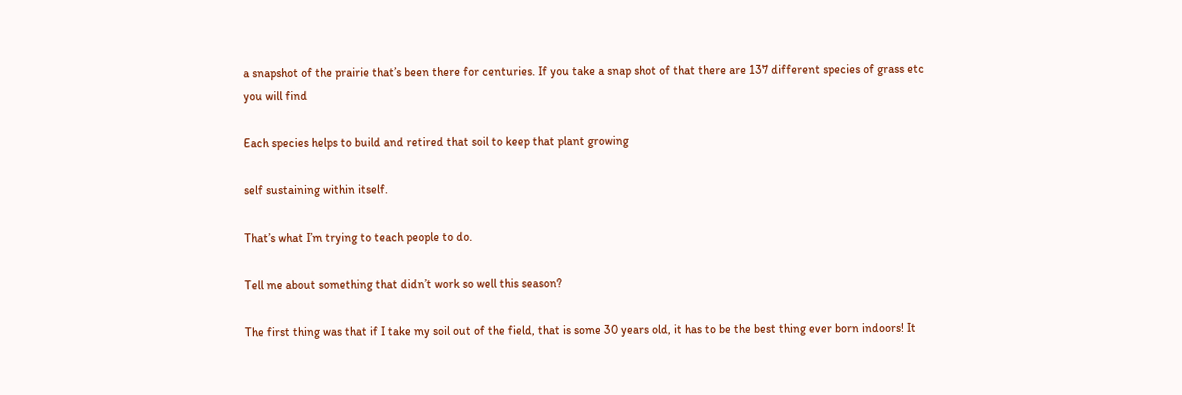a snapshot of the prairie that’s been there for centuries. If you take a snap shot of that there are 137 different species of grass etc you will find

Each species helps to build and retired that soil to keep that plant growing

self sustaining within itself.

That’s what I’m trying to teach people to do.

Tell me about something that didn’t work so well this season?

The first thing was that if I take my soil out of the field, that is some 30 years old, it has to be the best thing ever born indoors! It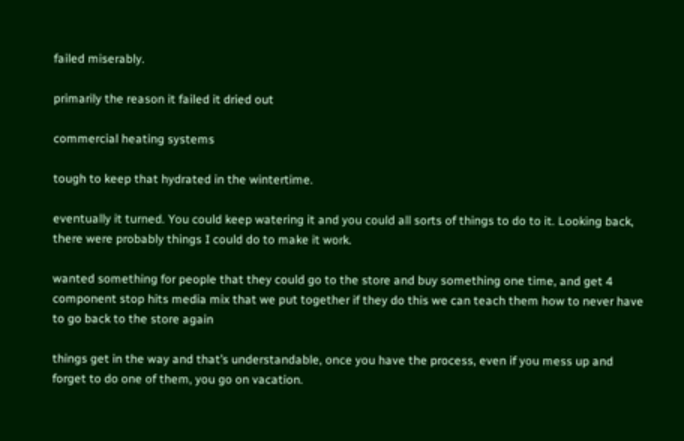failed miserably.

primarily the reason it failed it dried out

commercial heating systems

tough to keep that hydrated in the wintertime.

eventually it turned. You could keep watering it and you could all sorts of things to do to it. Looking back, there were probably things I could do to make it work.

wanted something for people that they could go to the store and buy something one time, and get 4 component stop hits media mix that we put together if they do this we can teach them how to never have to go back to the store again

things get in the way and that’s understandable, once you have the process, even if you mess up and forget to do one of them, you go on vacation.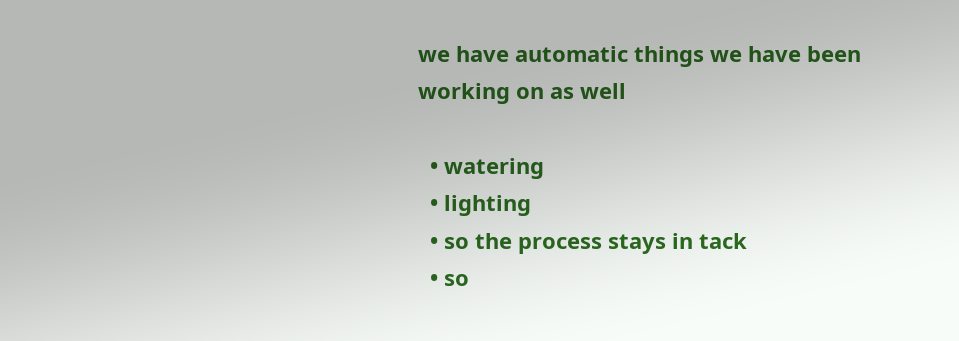we have automatic things we have been working on as well

  • watering
  • lighting
  • so the process stays in tack
  • so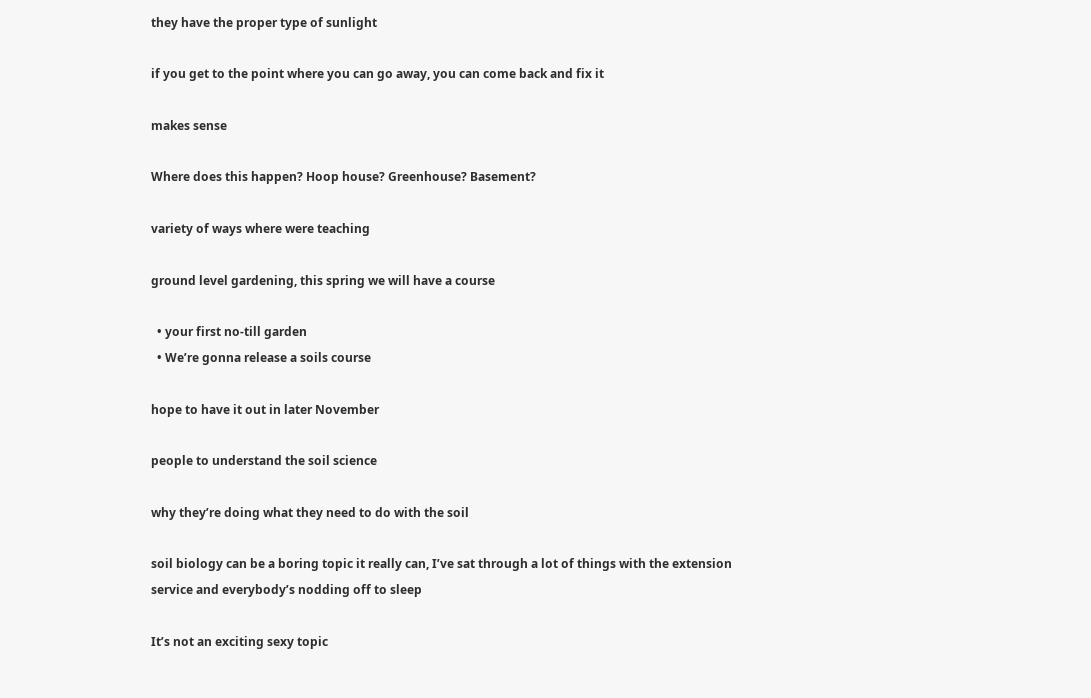they have the proper type of sunlight

if you get to the point where you can go away, you can come back and fix it

makes sense

Where does this happen? Hoop house? Greenhouse? Basement?

variety of ways where were teaching

ground level gardening, this spring we will have a course

  • your first no-till garden
  • We’re gonna release a soils course

hope to have it out in later November

people to understand the soil science

why they’re doing what they need to do with the soil

soil biology can be a boring topic it really can, I’ve sat through a lot of things with the extension service and everybody’s nodding off to sleep

It’s not an exciting sexy topic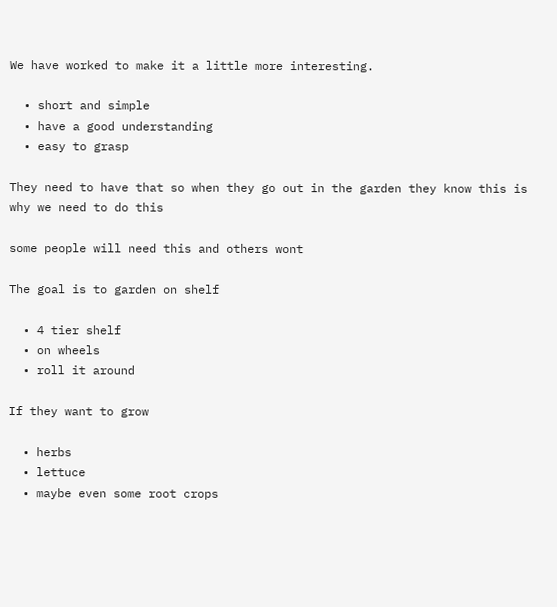We have worked to make it a little more interesting.

  • short and simple
  • have a good understanding
  • easy to grasp

They need to have that so when they go out in the garden they know this is why we need to do this

some people will need this and others wont

The goal is to garden on shelf

  • 4 tier shelf
  • on wheels
  • roll it around

If they want to grow

  • herbs
  • lettuce
  • maybe even some root crops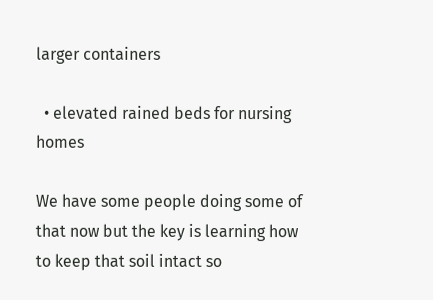larger containers

  • elevated rained beds for nursing homes

We have some people doing some of that now but the key is learning how to keep that soil intact so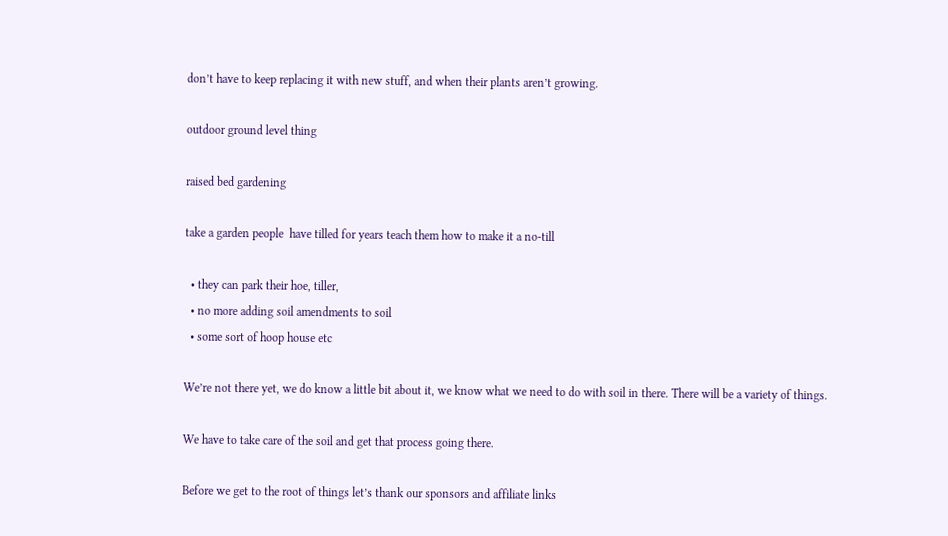don’t have to keep replacing it with new stuff, and when their plants aren’t growing.

outdoor ground level thing

raised bed gardening

take a garden people  have tilled for years teach them how to make it a no-till

  • they can park their hoe, tiller,
  • no more adding soil amendments to soil
  • some sort of hoop house etc

We’re not there yet, we do know a little bit about it, we know what we need to do with soil in there. There will be a variety of things.

We have to take care of the soil and get that process going there.

Before we get to the root of things let’s thank our sponsors and affiliate links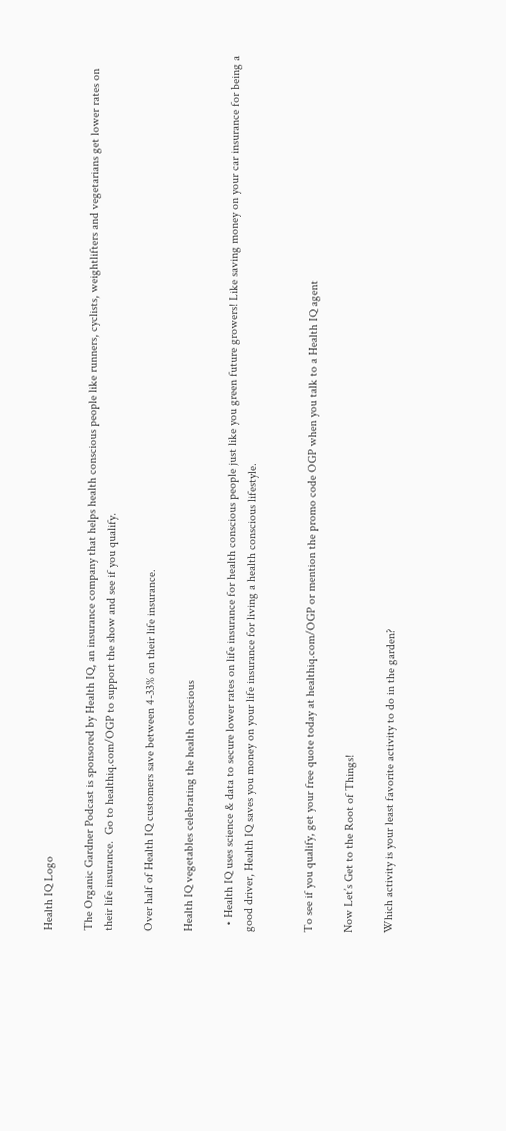Health IQ Logo

The Organic Gardner Podcast is sponsored by Health IQ, an insurance company that helps health conscious people like runners, cyclists, weightlifters and vegetarians get lower rates on their life insurance.  Go to healthiq.com/OGP to support the show and see if you qualify.

Over half of Health IQ customers save between 4-33% on their life insurance.

Health IQ vegetables celebrating the health conscious

  • Health IQ uses science & data to secure lower rates on life insurance for health conscious people just like you green future growers! Like saving money on your car insurance for being a good driver, Health IQ saves you money on your life insurance for living a health conscious lifestyle.


To see if you qualify, get your free quote today at healthiq.com/OGP or mention the promo code OGP when you talk to a Health IQ agent

Now Let’s Get to the Root of Things!

Which activity is your least favorite activity to do in the garden?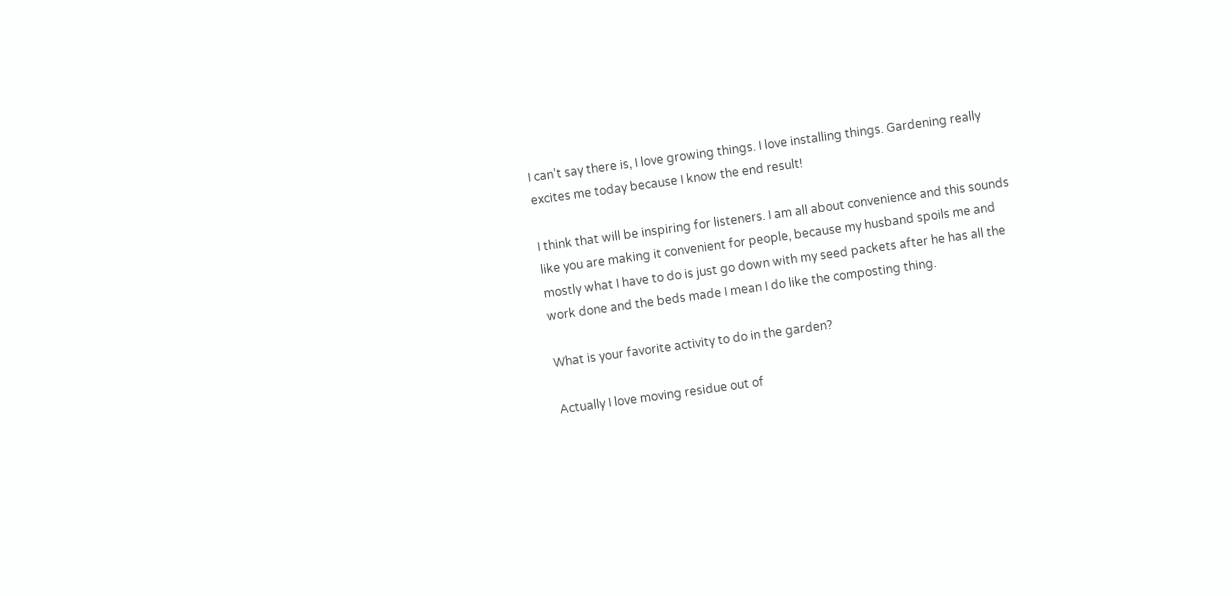I can’t say there is, I love growing things. I love installing things. Gardening really excites me today because I know the end result!

I think that will be inspiring for listeners. I am all about convenience and this sounds like you are making it convenient for people, because my husband spoils me and mostly what I have to do is just go down with my seed packets after he has all the work done and the beds made I mean I do like the composting thing.

What is your favorite activity to do in the garden?

Actually I love moving residue out of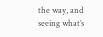the way, and seeing what’s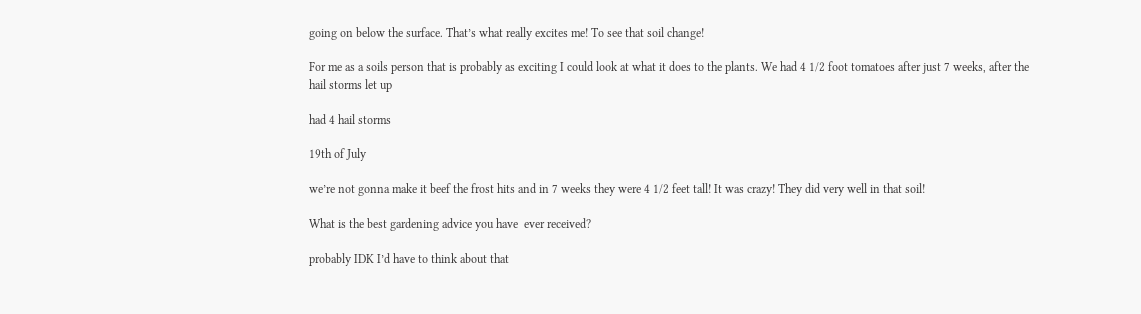going on below the surface. That’s what really excites me! To see that soil change!

For me as a soils person that is probably as exciting I could look at what it does to the plants. We had 4 1/2 foot tomatoes after just 7 weeks, after the hail storms let up

had 4 hail storms

19th of July

we’re not gonna make it beef the frost hits and in 7 weeks they were 4 1/2 feet tall! It was crazy! They did very well in that soil!

What is the best gardening advice you have  ever received?

probably IDK I’d have to think about that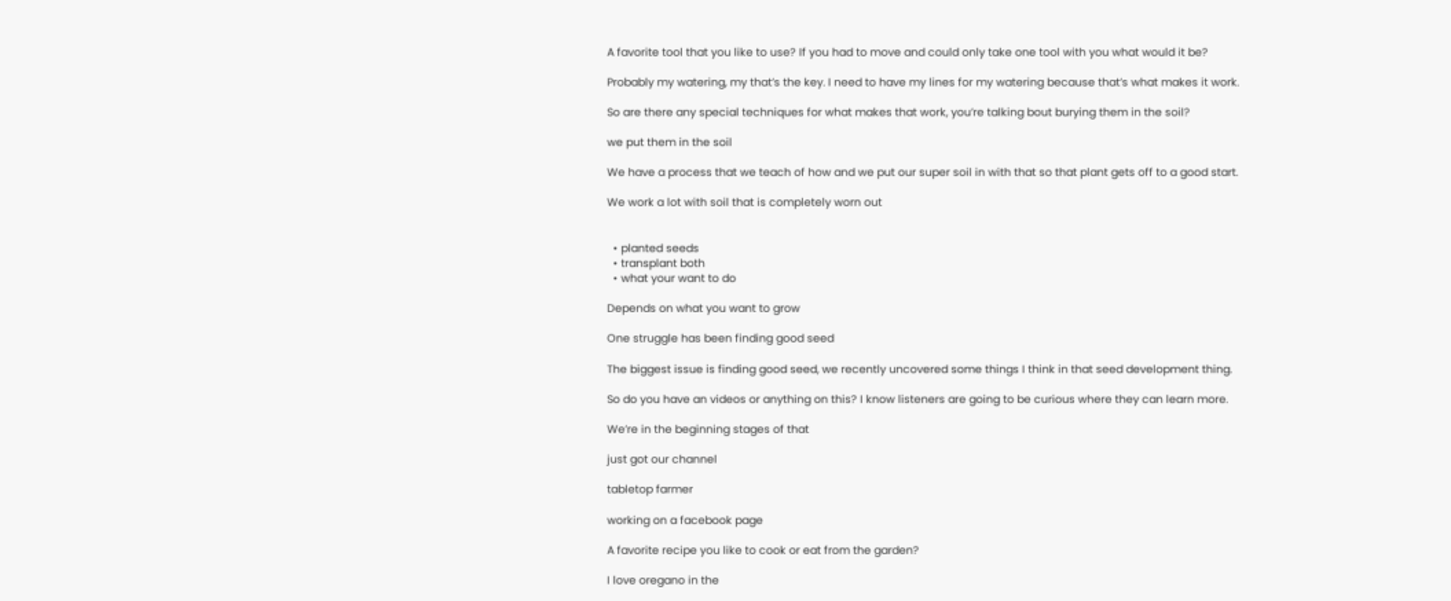A favorite tool that you like to use? If you had to move and could only take one tool with you what would it be?

Probably my watering, my that’s the key. I need to have my lines for my watering because that’s what makes it work.

So are there any special techniques for what makes that work, you’re talking bout burying them in the soil?

we put them in the soil

We have a process that we teach of how and we put our super soil in with that so that plant gets off to a good start.

We work a lot with soil that is completely worn out


  • planted seeds
  • transplant both
  • what your want to do

Depends on what you want to grow

One struggle has been finding good seed

The biggest issue is finding good seed, we recently uncovered some things I think in that seed development thing.

So do you have an videos or anything on this? I know listeners are going to be curious where they can learn more.

We’re in the beginning stages of that

just got our channel

tabletop farmer

working on a facebook page

A favorite recipe you like to cook or eat from the garden?

I love oregano in the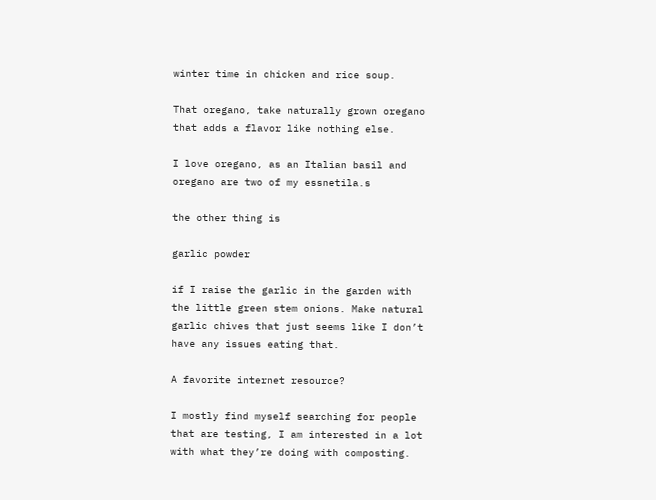winter time in chicken and rice soup.

That oregano, take naturally grown oregano that adds a flavor like nothing else.

I love oregano, as an Italian basil and oregano are two of my essnetila.s

the other thing is

garlic powder

if I raise the garlic in the garden with the little green stem onions. Make natural garlic chives that just seems like I don’t have any issues eating that.

A favorite internet resource?

I mostly find myself searching for people that are testing, I am interested in a lot with what they’re doing with composting.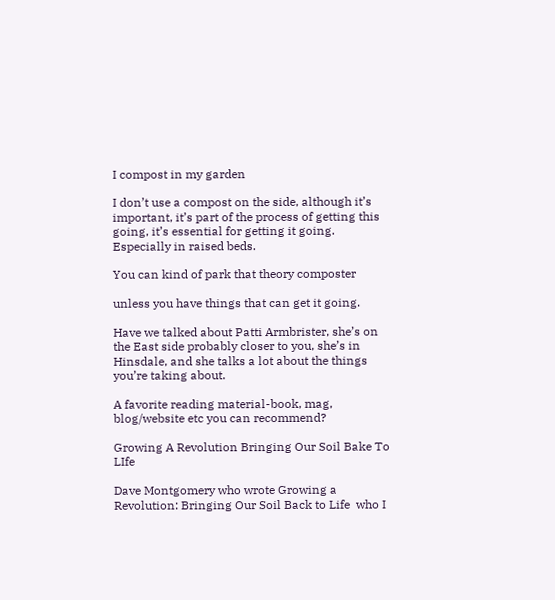I compost in my garden

I don’t use a compost on the side, although it’s important, it’s part of the process of getting this going, it’s essential for getting it going. Especially in raised beds.

You can kind of park that theory composter

unless you have things that can get it going.

Have we talked about Patti Armbrister, she’s on the East side probably closer to you, she’s in Hinsdale, and she talks a lot about the things you’re taking about.

A favorite reading material-book, mag, blog/website etc you can recommend?

Growing A Revolution Bringing Our Soil Bake To LIfe

Dave Montgomery who wrote Growing a Revolution: Bringing Our Soil Back to Life  who I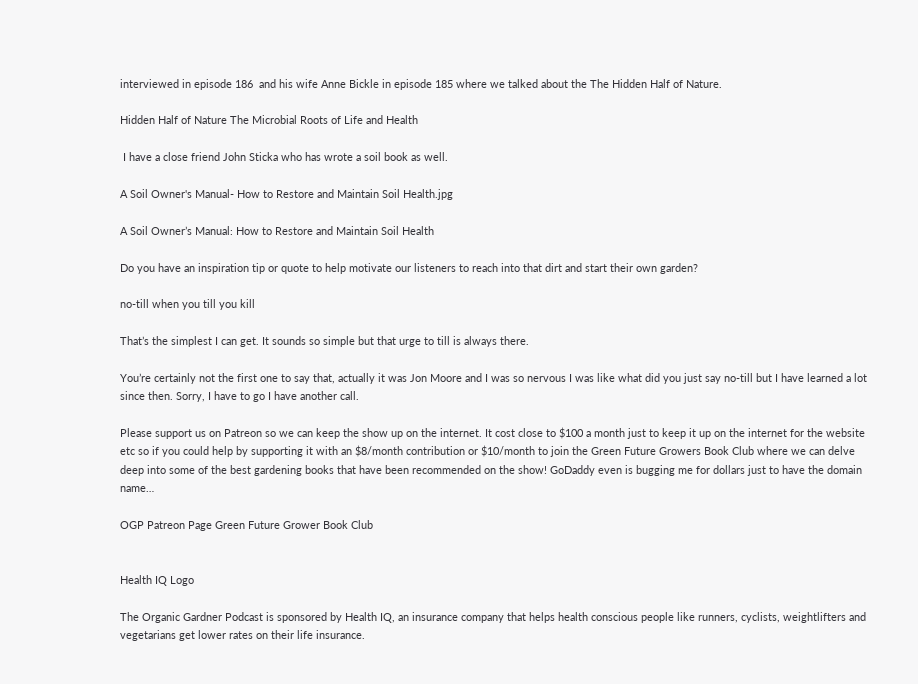interviewed in episode 186  and his wife Anne Bickle in episode 185 where we talked about the The Hidden Half of Nature.

Hidden Half of Nature The Microbial Roots of Life and Health

 I have a close friend John Sticka who has wrote a soil book as well.

A Soil Owner's Manual- How to Restore and Maintain Soil Health.jpg

A Soil Owner’s Manual: How to Restore and Maintain Soil Health

Do you have an inspiration tip or quote to help motivate our listeners to reach into that dirt and start their own garden?

no-till when you till you kill

That’s the simplest I can get. It sounds so simple but that urge to till is always there.

You’re certainly not the first one to say that, actually it was Jon Moore and I was so nervous I was like what did you just say no-till but I have learned a lot since then. Sorry, I have to go I have another call.

Please support us on Patreon so we can keep the show up on the internet. It cost close to $100 a month just to keep it up on the internet for the website etc so if you could help by supporting it with an $8/month contribution or $10/month to join the Green Future Growers Book Club where we can delve deep into some of the best gardening books that have been recommended on the show! GoDaddy even is bugging me for dollars just to have the domain name…

OGP Patreon Page Green Future Grower Book Club


Health IQ Logo

The Organic Gardner Podcast is sponsored by Health IQ, an insurance company that helps health conscious people like runners, cyclists, weightlifters and vegetarians get lower rates on their life insurance.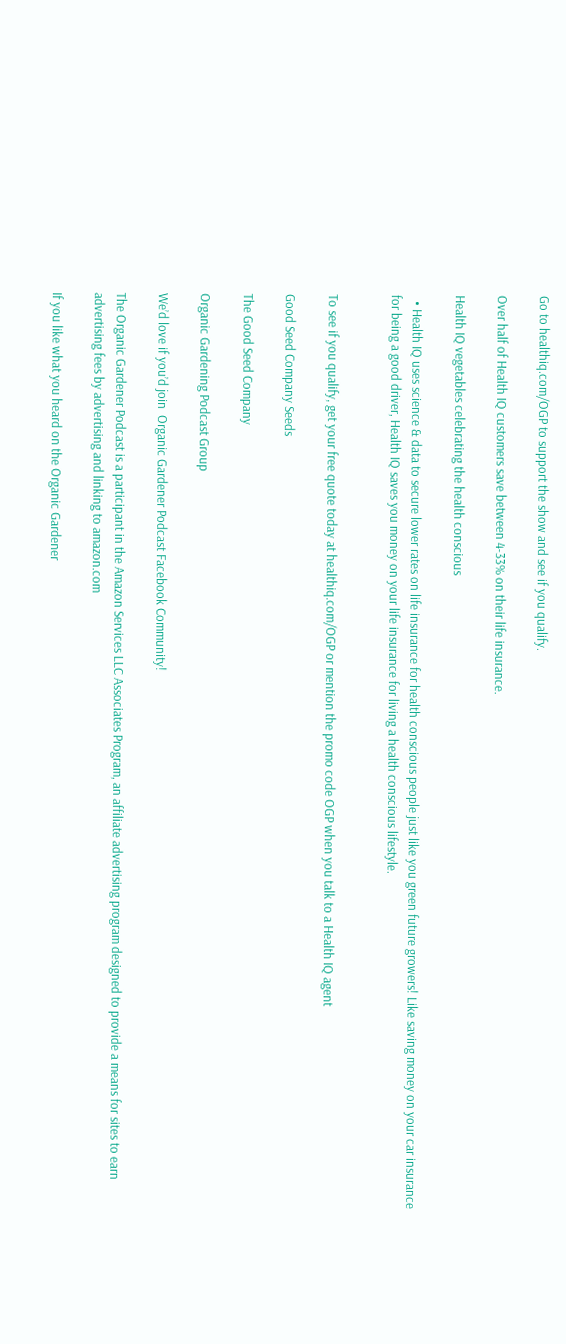Go to healthiq.com/OGP to support the show and see if you qualify.

Over half of Health IQ customers save between 4-33% on their life insurance.

Health IQ vegetables celebrating the health conscious

  • Health IQ uses science & data to secure lower rates on life insurance for health conscious people just like you green future growers! Like saving money on your car insurance for being a good driver, Health IQ saves you money on your life insurance for living a health conscious lifestyle.


To see if you qualify, get your free quote today at healthiq.com/OGP or mention the promo code OGP when you talk to a Health IQ agent

Good Seed Company Seeds

The Good Seed Company

Organic Gardening Podcast Group

We’d love if you’d join  Organic Gardener Podcast Facebook Community!

The Organic Gardener Podcast is a participant in the Amazon Services LLC Associates Program, an affiliate advertising program designed to provide a means for sites to earn advertising fees by advertising and linking to amazon.com

If you like what you heard on the Organic Gardener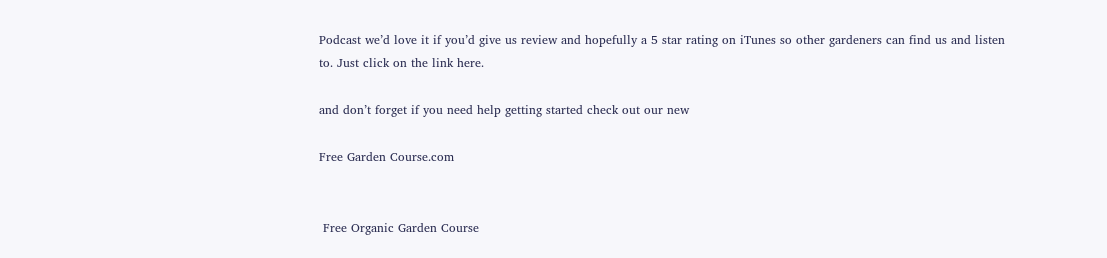Podcast we’d love it if you’d give us review and hopefully a 5 star rating on iTunes so other gardeners can find us and listen to. Just click on the link here.

and don’t forget if you need help getting started check out our new

Free Garden Course.com


 Free Organic Garden Course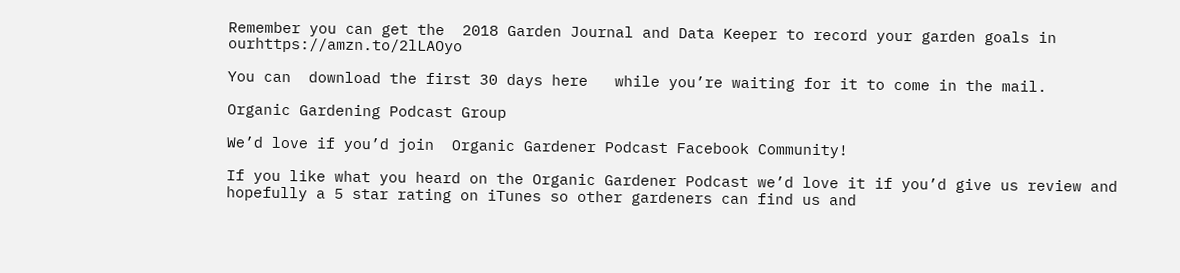Remember you can get the  2018 Garden Journal and Data Keeper to record your garden goals in ourhttps://amzn.to/2lLAOyo

You can  download the first 30 days here   while you’re waiting for it to come in the mail.

Organic Gardening Podcast Group

We’d love if you’d join  Organic Gardener Podcast Facebook Community!

If you like what you heard on the Organic Gardener Podcast we’d love it if you’d give us review and hopefully a 5 star rating on iTunes so other gardeners can find us and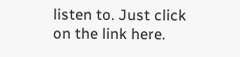listen to. Just click on the link here.